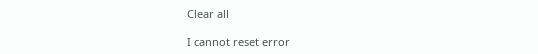Clear all

I cannot reset error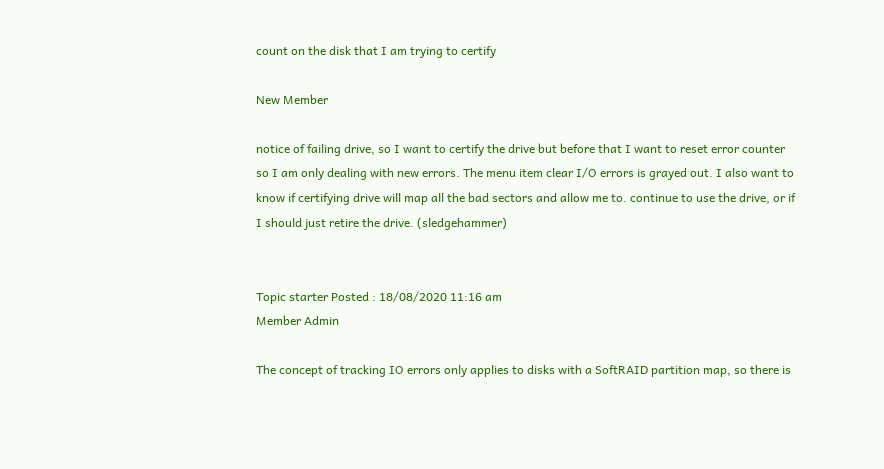count on the disk that I am trying to certify

New Member

notice of failing drive, so I want to certify the drive but before that I want to reset error counter so I am only dealing with new errors. The menu item clear I/O errors is grayed out. I also want to know if certifying drive will map all the bad sectors and allow me to. continue to use the drive, or if I should just retire the drive. (sledgehammer)


Topic starter Posted : 18/08/2020 11:16 am
Member Admin

The concept of tracking IO errors only applies to disks with a SoftRAID partition map, so there is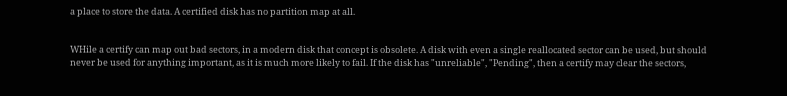a place to store the data. A certified disk has no partition map at all.


WHile a certify can map out bad sectors, in a modern disk that concept is obsolete. A disk with even a single reallocated sector can be used, but should never be used for anything important, as it is much more likely to fail. If the disk has "unreliable", "Pending", then a certify may clear the sectors,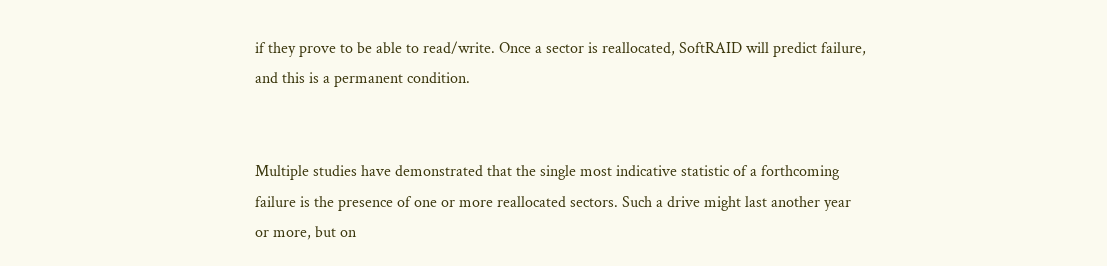if they prove to be able to read/write. Once a sector is reallocated, SoftRAID will predict failure, and this is a permanent condition.


Multiple studies have demonstrated that the single most indicative statistic of a forthcoming failure is the presence of one or more reallocated sectors. Such a drive might last another year or more, but on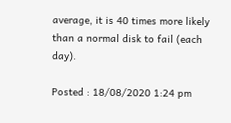average, it is 40 times more likely than a normal disk to fail (each day).

Posted : 18/08/2020 1:24 pm